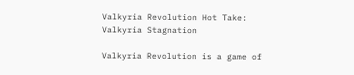Valkyria Revolution Hot Take: Valkyria Stagnation

Valkyria Revolution is a game of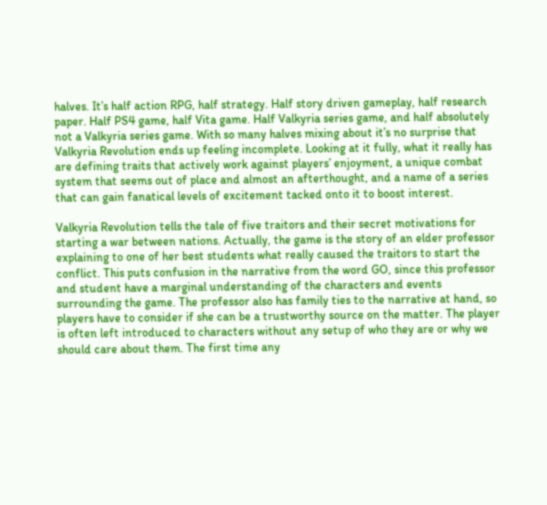halves. It’s half action RPG, half strategy. Half story driven gameplay, half research paper. Half PS4 game, half Vita game. Half Valkyria series game, and half absolutely not a Valkyria series game. With so many halves mixing about it’s no surprise that Valkyria Revolution ends up feeling incomplete. Looking at it fully, what it really has are defining traits that actively work against players’ enjoyment, a unique combat system that seems out of place and almost an afterthought, and a name of a series that can gain fanatical levels of excitement tacked onto it to boost interest.

Valkyria Revolution tells the tale of five traitors and their secret motivations for starting a war between nations. Actually, the game is the story of an elder professor explaining to one of her best students what really caused the traitors to start the conflict. This puts confusion in the narrative from the word GO, since this professor and student have a marginal understanding of the characters and events surrounding the game. The professor also has family ties to the narrative at hand, so players have to consider if she can be a trustworthy source on the matter. The player is often left introduced to characters without any setup of who they are or why we should care about them. The first time any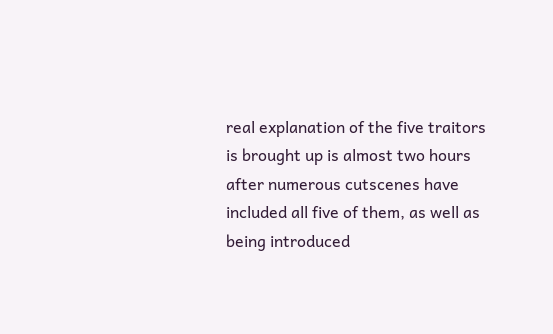real explanation of the five traitors is brought up is almost two hours after numerous cutscenes have included all five of them, as well as being introduced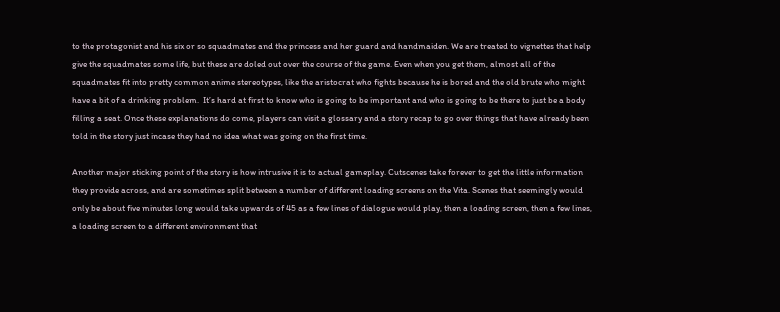to the protagonist and his six or so squadmates and the princess and her guard and handmaiden. We are treated to vignettes that help give the squadmates some life, but these are doled out over the course of the game. Even when you get them, almost all of the squadmates fit into pretty common anime stereotypes, like the aristocrat who fights because he is bored and the old brute who might have a bit of a drinking problem.  It’s hard at first to know who is going to be important and who is going to be there to just be a body filling a seat. Once these explanations do come, players can visit a glossary and a story recap to go over things that have already been told in the story just incase they had no idea what was going on the first time.

Another major sticking point of the story is how intrusive it is to actual gameplay. Cutscenes take forever to get the little information they provide across, and are sometimes split between a number of different loading screens on the Vita. Scenes that seemingly would only be about five minutes long would take upwards of 45 as a few lines of dialogue would play, then a loading screen, then a few lines, a loading screen to a different environment that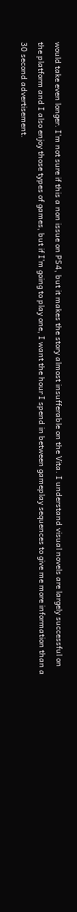would take even longer. I’m not sure if this a non issue on PS4, but it makes the story almost insufferable on the Vita. I understand visual novels are largely successful on the platform and I also enjoy those types of games, but if I’m going to play one, I want the hour I spend in between gameplay sequences to give me more information than a 30 second advertisement.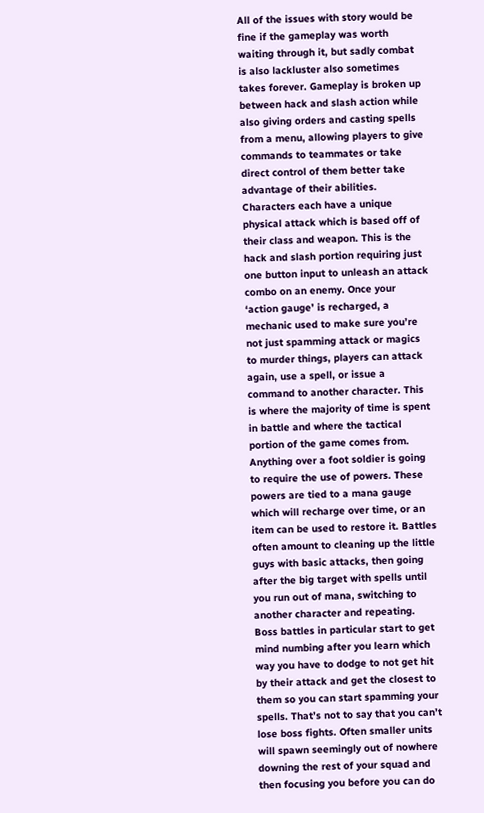All of the issues with story would be fine if the gameplay was worth waiting through it, but sadly combat is also lackluster also sometimes takes forever. Gameplay is broken up between hack and slash action while also giving orders and casting spells from a menu, allowing players to give commands to teammates or take direct control of them better take advantage of their abilities. Characters each have a unique physical attack which is based off of their class and weapon. This is the hack and slash portion requiring just one button input to unleash an attack combo on an enemy. Once your ‘action gauge’ is recharged, a mechanic used to make sure you’re not just spamming attack or magics to murder things, players can attack again, use a spell, or issue a command to another character. This is where the majority of time is spent in battle and where the tactical portion of the game comes from. Anything over a foot soldier is going to require the use of powers. These powers are tied to a mana gauge which will recharge over time, or an item can be used to restore it. Battles often amount to cleaning up the little guys with basic attacks, then going after the big target with spells until you run out of mana, switching to another character and repeating. Boss battles in particular start to get mind numbing after you learn which way you have to dodge to not get hit by their attack and get the closest to them so you can start spamming your spells. That’s not to say that you can’t lose boss fights. Often smaller units will spawn seemingly out of nowhere downing the rest of your squad and then focusing you before you can do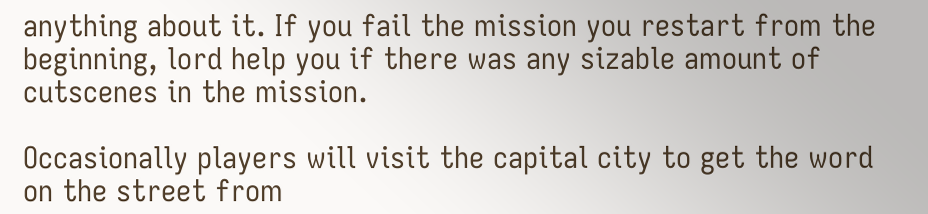anything about it. If you fail the mission you restart from the beginning, lord help you if there was any sizable amount of cutscenes in the mission.

Occasionally players will visit the capital city to get the word on the street from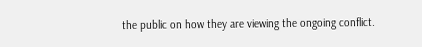the public on how they are viewing the ongoing conflict.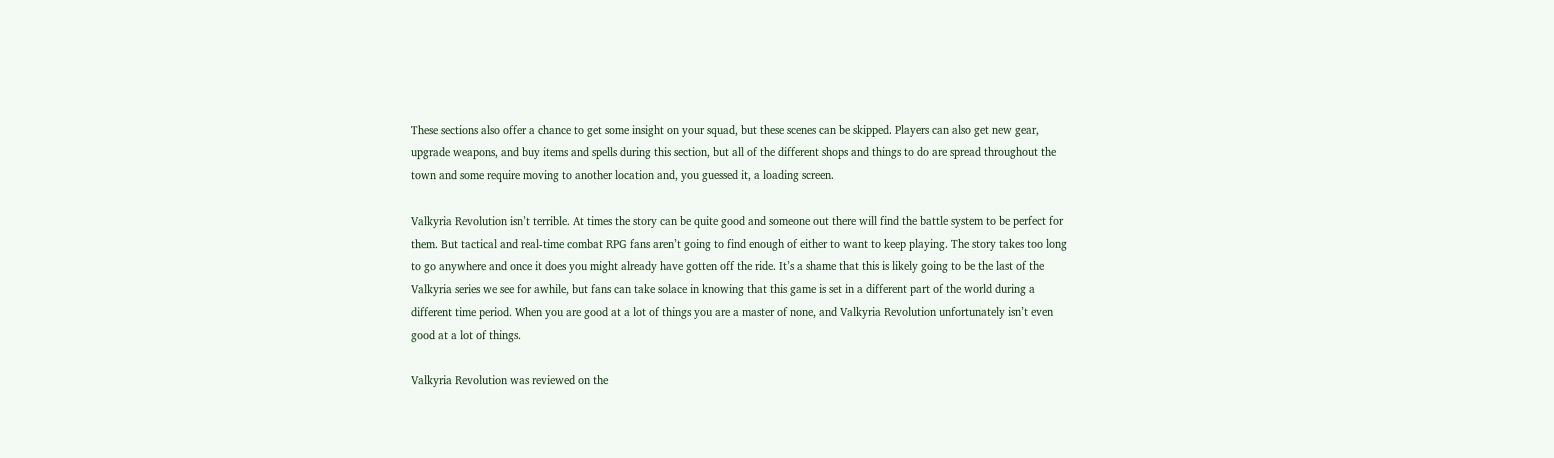These sections also offer a chance to get some insight on your squad, but these scenes can be skipped. Players can also get new gear, upgrade weapons, and buy items and spells during this section, but all of the different shops and things to do are spread throughout the town and some require moving to another location and, you guessed it, a loading screen.

Valkyria Revolution isn’t terrible. At times the story can be quite good and someone out there will find the battle system to be perfect for them. But tactical and real-time combat RPG fans aren’t going to find enough of either to want to keep playing. The story takes too long to go anywhere and once it does you might already have gotten off the ride. It’s a shame that this is likely going to be the last of the Valkyria series we see for awhile, but fans can take solace in knowing that this game is set in a different part of the world during a different time period. When you are good at a lot of things you are a master of none, and Valkyria Revolution unfortunately isn’t even good at a lot of things.

Valkyria Revolution was reviewed on the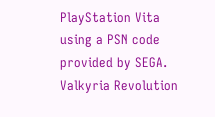PlayStation Vita using a PSN code provided by SEGA. Valkyria Revolution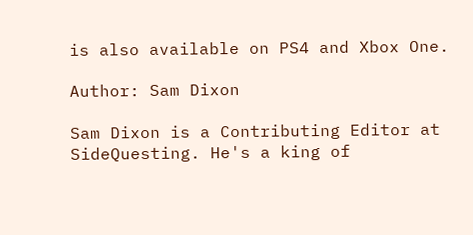is also available on PS4 and Xbox One.

Author: Sam Dixon

Sam Dixon is a Contributing Editor at SideQuesting. He's a king of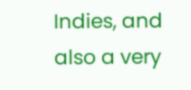Indies, and also a very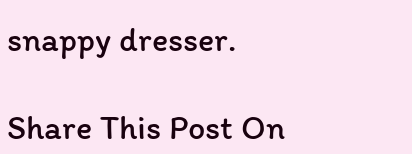snappy dresser.

Share This Post On